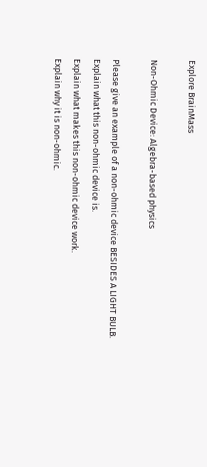Explore BrainMass

Non-Ohmic Device: Algebra-based physics

Please give an example of a non-ohmic device BESIDES A LIGHT BULB.
Explain what this non-ohmic device is.
Explain what makes this non-ohmic device work.
Explain why it is non-ohmic.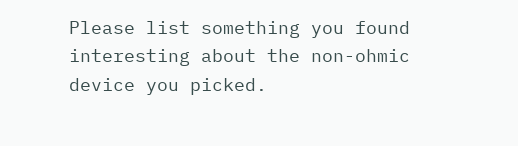Please list something you found interesting about the non-ohmic device you picked.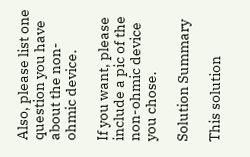Also, please list one question you have about the non-ohmic device.

If you want, please include a pic of the non-ohmic device you chose.

Solution Summary

This solution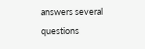answers several questions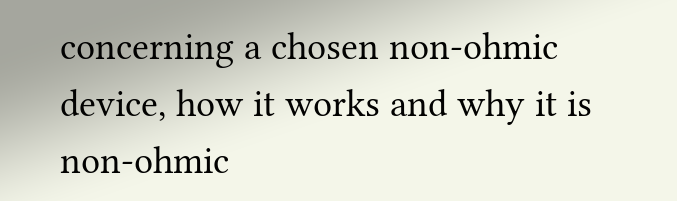concerning a chosen non-ohmic device, how it works and why it is non-ohmic